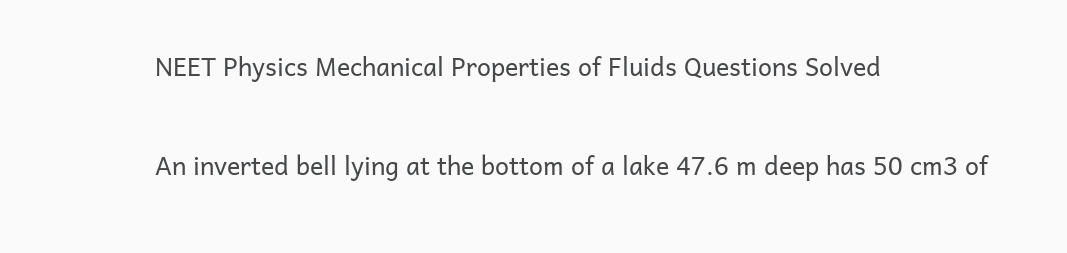NEET Physics Mechanical Properties of Fluids Questions Solved

An inverted bell lying at the bottom of a lake 47.6 m deep has 50 cm3 of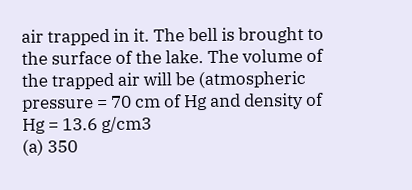air trapped in it. The bell is brought to the surface of the lake. The volume of the trapped air will be (atmospheric pressure = 70 cm of Hg and density of Hg = 13.6 g/cm3
(a) 350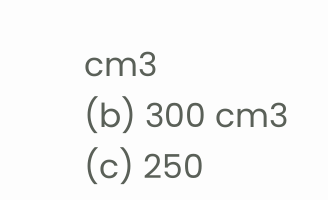cm3                               (b) 300 cm3
(c) 250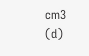cm3                               (d)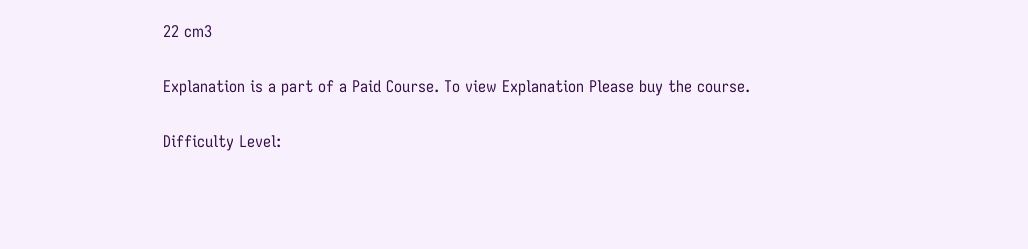22 cm3

Explanation is a part of a Paid Course. To view Explanation Please buy the course.

Difficulty Level: